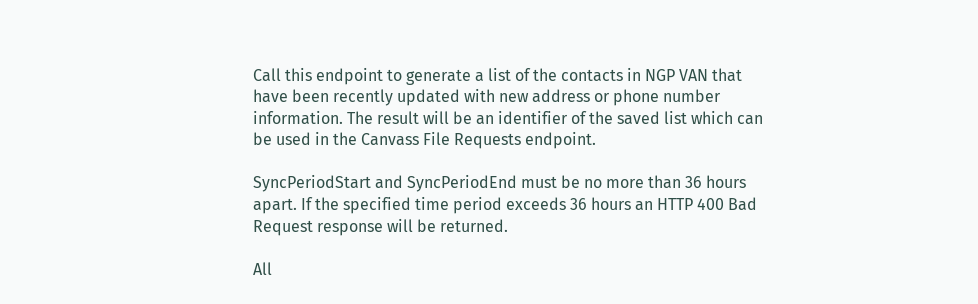Call this endpoint to generate a list of the contacts in NGP VAN that have been recently updated with new address or phone number information. The result will be an identifier of the saved list which can be used in the Canvass File Requests endpoint.

SyncPeriodStart and SyncPeriodEnd must be no more than 36 hours apart. If the specified time period exceeds 36 hours an HTTP 400 Bad Request response will be returned.

All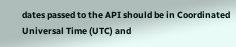dates passed to the API should be in Coordinated Universal Time (UTC) and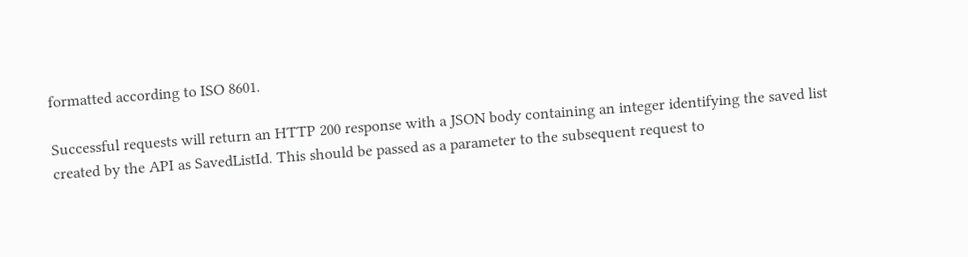formatted according to ISO 8601.

Successful requests will return an HTTP 200 response with a JSON body containing an integer identifying the saved list created by the API as SavedListId. This should be passed as a parameter to the subsequent request to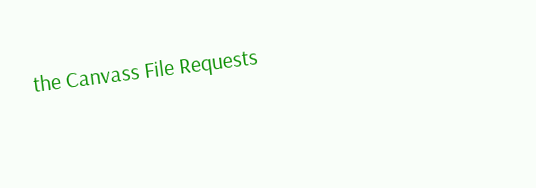the Canvass File Requests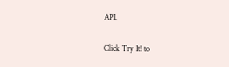API.

Click Try It! to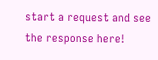start a request and see the response here!